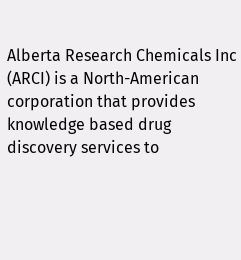Alberta Research Chemicals Inc (ARCI) is a North-American corporation that provides knowledge based drug discovery services to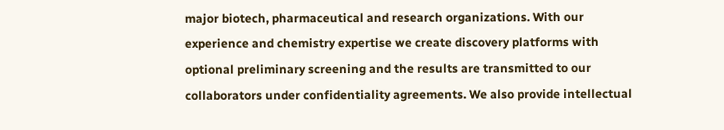major biotech, pharmaceutical and research organizations. With our experience and chemistry expertise we create discovery platforms with optional preliminary screening and the results are transmitted to our collaborators under confidentiality agreements. We also provide intellectual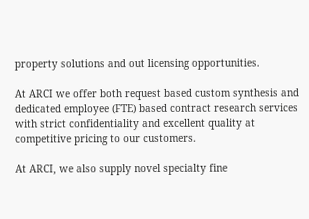property solutions and out licensing opportunities.

At ARCI we offer both request based custom synthesis and dedicated employee (FTE) based contract research services with strict confidentiality and excellent quality at competitive pricing to our customers.

At ARCI, we also supply novel specialty fine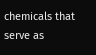chemicals that serve as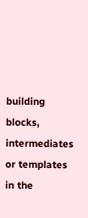building blocks, intermediates or templates in the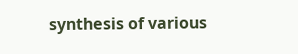synthesis of various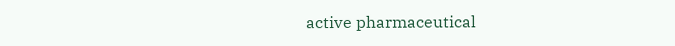active pharmaceutical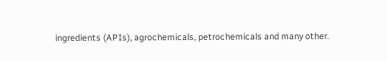ingredients (APIs), agrochemicals, petrochemicals and many other.